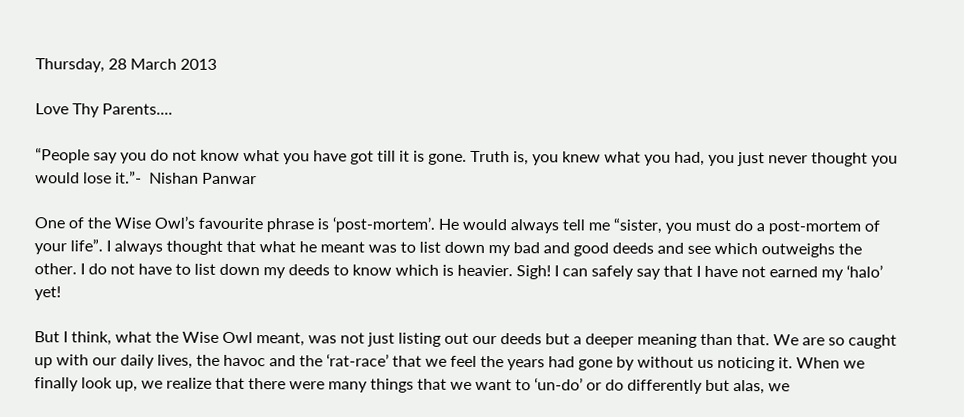Thursday, 28 March 2013

Love Thy Parents....

“People say you do not know what you have got till it is gone. Truth is, you knew what you had, you just never thought you would lose it.”-  Nishan Panwar

One of the Wise Owl’s favourite phrase is ‘post-mortem’. He would always tell me “sister, you must do a post-mortem of your life”. I always thought that what he meant was to list down my bad and good deeds and see which outweighs the other. I do not have to list down my deeds to know which is heavier. Sigh! I can safely say that I have not earned my ‘halo’ yet!

But I think, what the Wise Owl meant, was not just listing out our deeds but a deeper meaning than that. We are so caught up with our daily lives, the havoc and the ‘rat-race’ that we feel the years had gone by without us noticing it. When we finally look up, we realize that there were many things that we want to ‘un-do’ or do differently but alas, we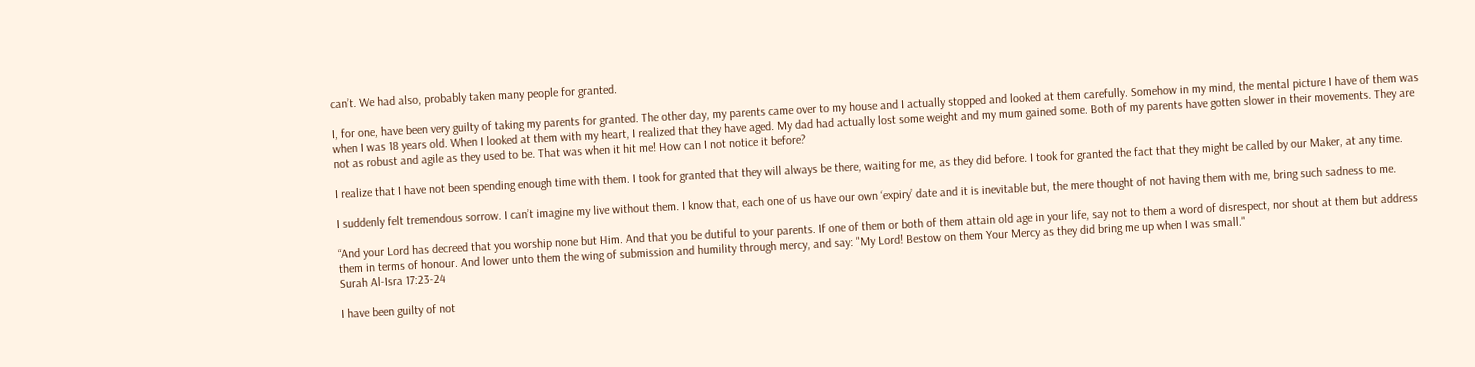can’t. We had also, probably taken many people for granted.

I, for one, have been very guilty of taking my parents for granted. The other day, my parents came over to my house and I actually stopped and looked at them carefully. Somehow in my mind, the mental picture I have of them was when I was 18 years old. When I looked at them with my heart, I realized that they have aged. My dad had actually lost some weight and my mum gained some. Both of my parents have gotten slower in their movements. They are not as robust and agile as they used to be. That was when it hit me! How can I not notice it before?

I realize that I have not been spending enough time with them. I took for granted that they will always be there, waiting for me, as they did before. I took for granted the fact that they might be called by our Maker, at any time.

I suddenly felt tremendous sorrow. I can’t imagine my live without them. I know that, each one of us have our own ‘expiry’ date and it is inevitable but, the mere thought of not having them with me, bring such sadness to me.

“And your Lord has decreed that you worship none but Him. And that you be dutiful to your parents. If one of them or both of them attain old age in your life, say not to them a word of disrespect, nor shout at them but address them in terms of honour. And lower unto them the wing of submission and humility through mercy, and say: "My Lord! Bestow on them Your Mercy as they did bring me up when I was small."
Surah Al-Isra 17:23-24

I have been guilty of not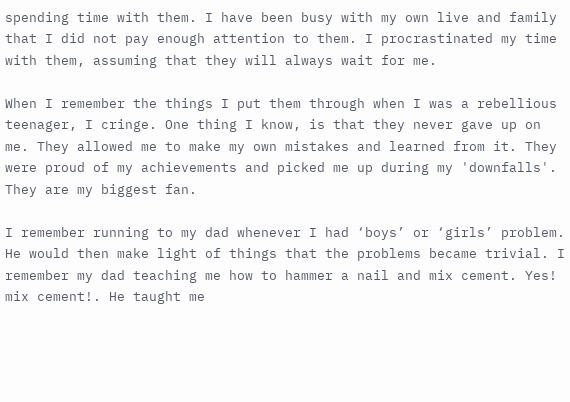spending time with them. I have been busy with my own live and family  that I did not pay enough attention to them. I procrastinated my time with them, assuming that they will always wait for me.

When I remember the things I put them through when I was a rebellious teenager, I cringe. One thing I know, is that they never gave up on me. They allowed me to make my own mistakes and learned from it. They were proud of my achievements and picked me up during my 'downfalls'. They are my biggest fan.

I remember running to my dad whenever I had ‘boys’ or ‘girls’ problem. He would then make light of things that the problems became trivial. I remember my dad teaching me how to hammer a nail and mix cement. Yes! mix cement!. He taught me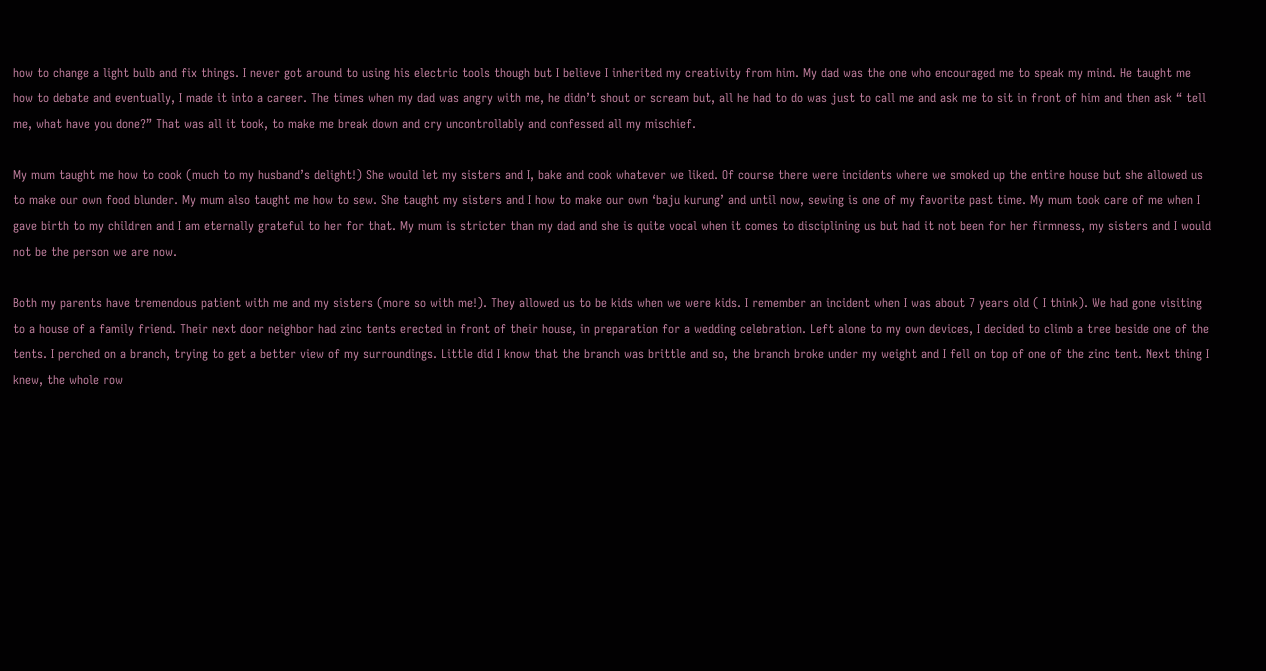how to change a light bulb and fix things. I never got around to using his electric tools though but I believe I inherited my creativity from him. My dad was the one who encouraged me to speak my mind. He taught me how to debate and eventually, I made it into a career. The times when my dad was angry with me, he didn’t shout or scream but, all he had to do was just to call me and ask me to sit in front of him and then ask “ tell me, what have you done?” That was all it took, to make me break down and cry uncontrollably and confessed all my mischief.

My mum taught me how to cook (much to my husband’s delight!) She would let my sisters and I, bake and cook whatever we liked. Of course there were incidents where we smoked up the entire house but she allowed us to make our own food blunder. My mum also taught me how to sew. She taught my sisters and I how to make our own ‘baju kurung’ and until now, sewing is one of my favorite past time. My mum took care of me when I gave birth to my children and I am eternally grateful to her for that. My mum is stricter than my dad and she is quite vocal when it comes to disciplining us but had it not been for her firmness, my sisters and I would not be the person we are now.

Both my parents have tremendous patient with me and my sisters (more so with me!). They allowed us to be kids when we were kids. I remember an incident when I was about 7 years old ( I think). We had gone visiting to a house of a family friend. Their next door neighbor had zinc tents erected in front of their house, in preparation for a wedding celebration. Left alone to my own devices, I decided to climb a tree beside one of the tents. I perched on a branch, trying to get a better view of my surroundings. Little did I know that the branch was brittle and so, the branch broke under my weight and I fell on top of one of the zinc tent. Next thing I knew, the whole row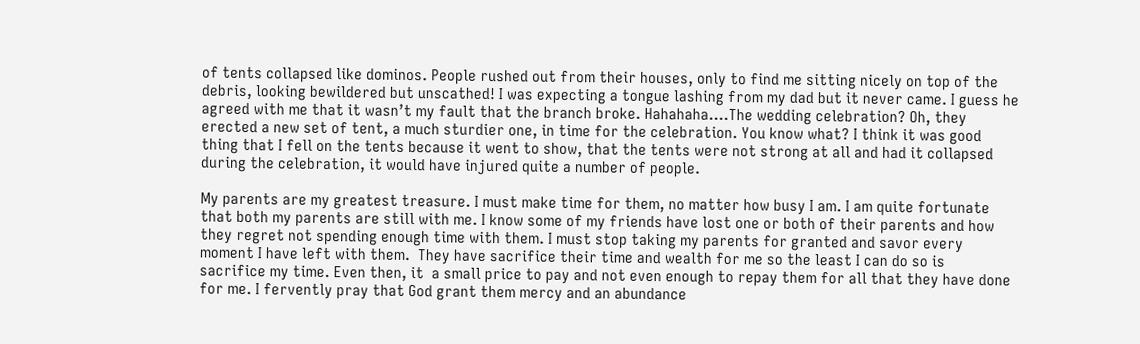of tents collapsed like dominos. People rushed out from their houses, only to find me sitting nicely on top of the debris, looking bewildered but unscathed! I was expecting a tongue lashing from my dad but it never came. I guess he agreed with me that it wasn’t my fault that the branch broke. Hahahaha….The wedding celebration? Oh, they erected a new set of tent, a much sturdier one, in time for the celebration. You know what? I think it was good thing that I fell on the tents because it went to show, that the tents were not strong at all and had it collapsed during the celebration, it would have injured quite a number of people.

My parents are my greatest treasure. I must make time for them, no matter how busy I am. I am quite fortunate that both my parents are still with me. I know some of my friends have lost one or both of their parents and how they regret not spending enough time with them. I must stop taking my parents for granted and savor every moment I have left with them.  They have sacrifice their time and wealth for me so the least I can do so is  sacrifice my time. Even then, it  a small price to pay and not even enough to repay them for all that they have done for me. I fervently pray that God grant them mercy and an abundance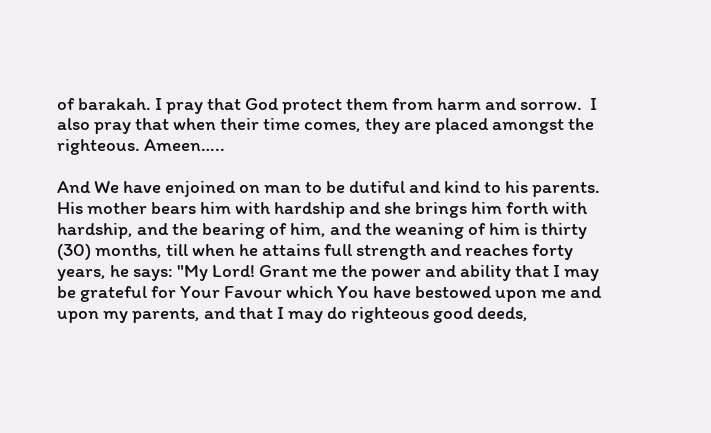of barakah. I pray that God protect them from harm and sorrow.  I also pray that when their time comes, they are placed amongst the righteous. Ameen…..

And We have enjoined on man to be dutiful and kind to his parents. His mother bears him with hardship and she brings him forth with hardship, and the bearing of him, and the weaning of him is thirty (30) months, till when he attains full strength and reaches forty years, he says: "My Lord! Grant me the power and ability that I may be grateful for Your Favour which You have bestowed upon me and upon my parents, and that I may do righteous good deeds,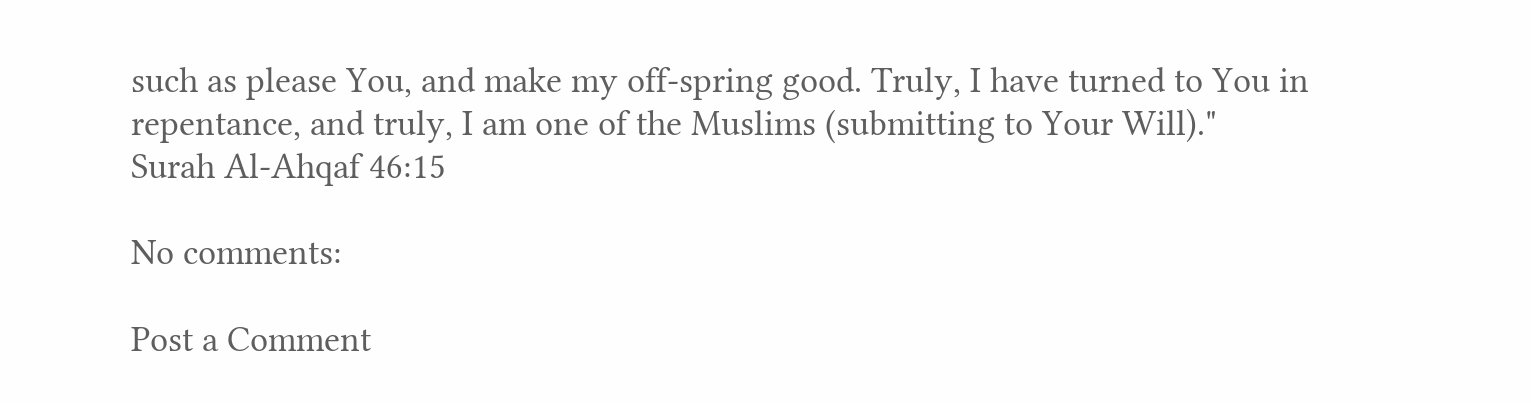such as please You, and make my off-spring good. Truly, I have turned to You in repentance, and truly, I am one of the Muslims (submitting to Your Will)."
Surah Al-Ahqaf 46:15

No comments:

Post a Comment